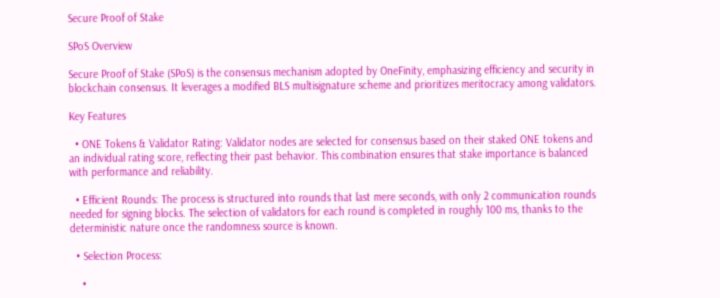Secure Proof of Stake

SPoS Overview

Secure Proof of Stake (SPoS) is the consensus mechanism adopted by OneFinity, emphasizing efficiency and security in blockchain consensus. It leverages a modified BLS multisignature scheme and prioritizes meritocracy among validators.

Key Features

  • ONE Tokens & Validator Rating: Validator nodes are selected for consensus based on their staked ONE tokens and an individual rating score, reflecting their past behavior. This combination ensures that stake importance is balanced with performance and reliability.

  • Efficient Rounds: The process is structured into rounds that last mere seconds, with only 2 communication rounds needed for signing blocks. The selection of validators for each round is completed in roughly 100 ms, thanks to the deterministic nature once the randomness source is known.

  • Selection Process:

    •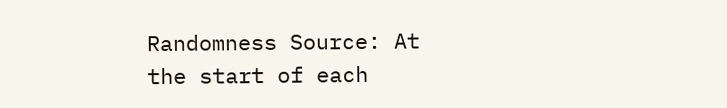Randomness Source: At the start of each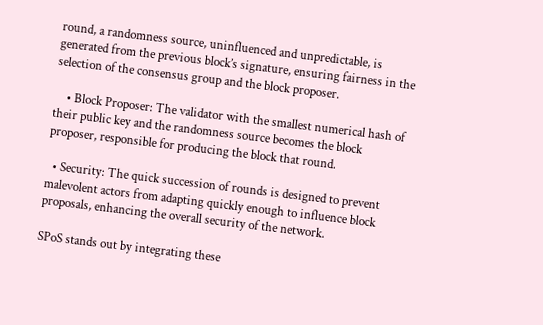round, a randomness source, uninfluenced and unpredictable, is generated from the previous block’s signature, ensuring fairness in the selection of the consensus group and the block proposer.

    • Block Proposer: The validator with the smallest numerical hash of their public key and the randomness source becomes the block proposer, responsible for producing the block that round.

  • Security: The quick succession of rounds is designed to prevent malevolent actors from adapting quickly enough to influence block proposals, enhancing the overall security of the network.

SPoS stands out by integrating these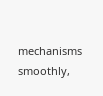mechanisms smoothly,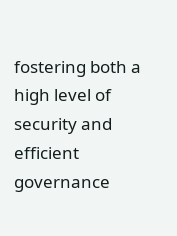fostering both a high level of security and efficient governance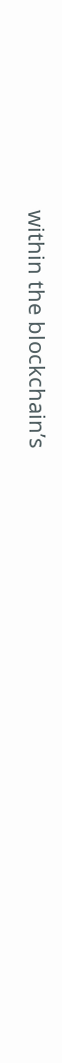within the blockchain’s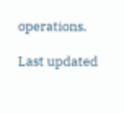operations.

Last updated